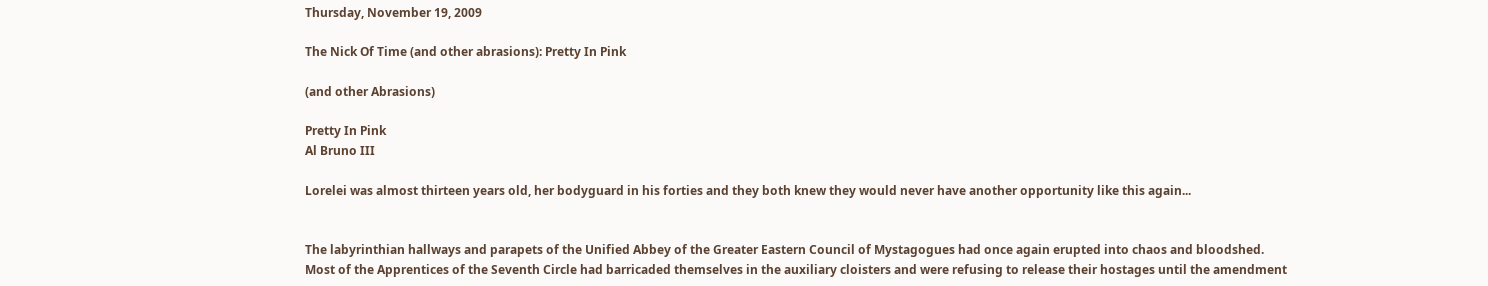Thursday, November 19, 2009

The Nick Of Time (and other abrasions): Pretty In Pink

(and other Abrasions)

Pretty In Pink
Al Bruno III

Lorelei was almost thirteen years old, her bodyguard in his forties and they both knew they would never have another opportunity like this again...


The labyrinthian hallways and parapets of the Unified Abbey of the Greater Eastern Council of Mystagogues had once again erupted into chaos and bloodshed. Most of the Apprentices of the Seventh Circle had barricaded themselves in the auxiliary cloisters and were refusing to release their hostages until the amendment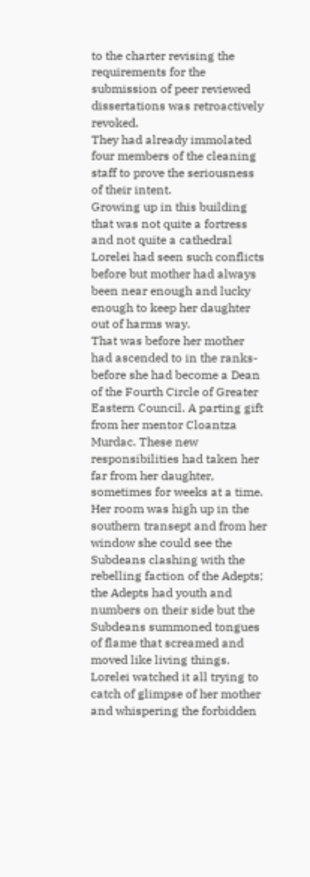to the charter revising the requirements for the submission of peer reviewed dissertations was retroactively revoked.
They had already immolated four members of the cleaning staff to prove the seriousness of their intent.
Growing up in this building that was not quite a fortress and not quite a cathedral Lorelei had seen such conflicts before but mother had always been near enough and lucky enough to keep her daughter out of harms way.
That was before her mother had ascended to in the ranks- before she had become a Dean of the Fourth Circle of Greater Eastern Council. A parting gift from her mentor Cloantza Murdac. These new responsibilities had taken her far from her daughter, sometimes for weeks at a time.
Her room was high up in the southern transept and from her window she could see the Subdeans clashing with the rebelling faction of the Adepts; the Adepts had youth and numbers on their side but the Subdeans summoned tongues of flame that screamed and moved like living things.
Lorelei watched it all trying to catch of glimpse of her mother and whispering the forbidden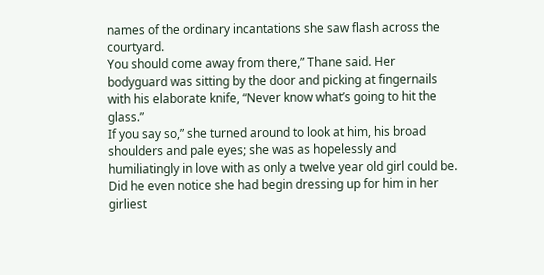names of the ordinary incantations she saw flash across the courtyard.
You should come away from there,” Thane said. Her bodyguard was sitting by the door and picking at fingernails with his elaborate knife, “Never know what’s going to hit the glass.”
If you say so,” she turned around to look at him, his broad shoulders and pale eyes; she was as hopelessly and humiliatingly in love with as only a twelve year old girl could be.
Did he even notice she had begin dressing up for him in her girliest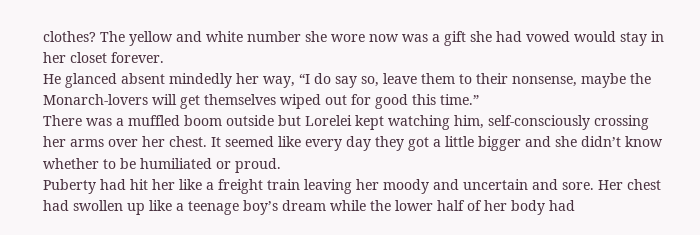clothes? The yellow and white number she wore now was a gift she had vowed would stay in her closet forever.
He glanced absent mindedly her way, “I do say so, leave them to their nonsense, maybe the Monarch-lovers will get themselves wiped out for good this time.”
There was a muffled boom outside but Lorelei kept watching him, self-consciously crossing her arms over her chest. It seemed like every day they got a little bigger and she didn’t know whether to be humiliated or proud.
Puberty had hit her like a freight train leaving her moody and uncertain and sore. Her chest had swollen up like a teenage boy’s dream while the lower half of her body had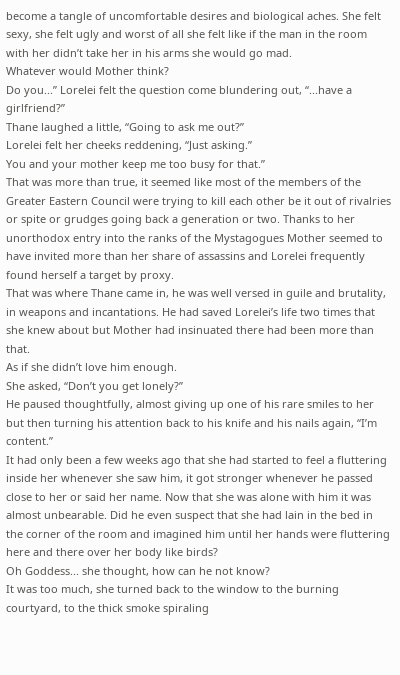become a tangle of uncomfortable desires and biological aches. She felt sexy, she felt ugly and worst of all she felt like if the man in the room with her didn’t take her in his arms she would go mad.
Whatever would Mother think?
Do you...” Lorelei felt the question come blundering out, “...have a girlfriend?”
Thane laughed a little, “Going to ask me out?”
Lorelei felt her cheeks reddening, “Just asking.”
You and your mother keep me too busy for that.”
That was more than true, it seemed like most of the members of the Greater Eastern Council were trying to kill each other be it out of rivalries or spite or grudges going back a generation or two. Thanks to her unorthodox entry into the ranks of the Mystagogues Mother seemed to have invited more than her share of assassins and Lorelei frequently found herself a target by proxy.
That was where Thane came in, he was well versed in guile and brutality, in weapons and incantations. He had saved Lorelei’s life two times that she knew about but Mother had insinuated there had been more than that.
As if she didn’t love him enough.
She asked, “Don’t you get lonely?”
He paused thoughtfully, almost giving up one of his rare smiles to her but then turning his attention back to his knife and his nails again, “I’m content.”
It had only been a few weeks ago that she had started to feel a fluttering inside her whenever she saw him, it got stronger whenever he passed close to her or said her name. Now that she was alone with him it was almost unbearable. Did he even suspect that she had lain in the bed in the corner of the room and imagined him until her hands were fluttering here and there over her body like birds?
Oh Goddess... she thought, how can he not know?
It was too much, she turned back to the window to the burning courtyard, to the thick smoke spiraling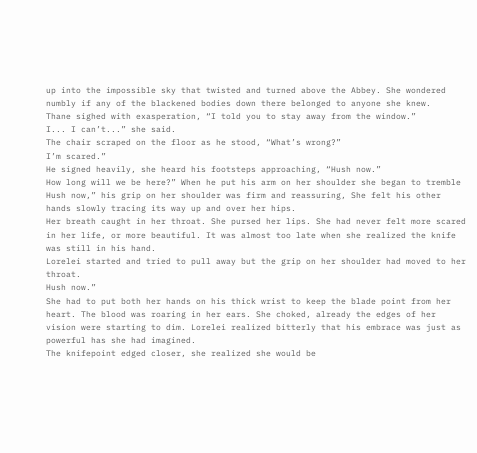up into the impossible sky that twisted and turned above the Abbey. She wondered numbly if any of the blackened bodies down there belonged to anyone she knew.
Thane sighed with exasperation, “I told you to stay away from the window.”
I... I can’t...” she said.
The chair scraped on the floor as he stood, “What’s wrong?”
I’m scared.”
He signed heavily, she heard his footsteps approaching, “Hush now.”
How long will we be here?” When he put his arm on her shoulder she began to tremble
Hush now,” his grip on her shoulder was firm and reassuring, She felt his other hands slowly tracing its way up and over her hips.
Her breath caught in her throat. She pursed her lips. She had never felt more scared in her life, or more beautiful. It was almost too late when she realized the knife was still in his hand.
Lorelei started and tried to pull away but the grip on her shoulder had moved to her throat.
Hush now.”
She had to put both her hands on his thick wrist to keep the blade point from her heart. The blood was roaring in her ears. She choked, already the edges of her vision were starting to dim. Lorelei realized bitterly that his embrace was just as powerful has she had imagined.
The knifepoint edged closer, she realized she would be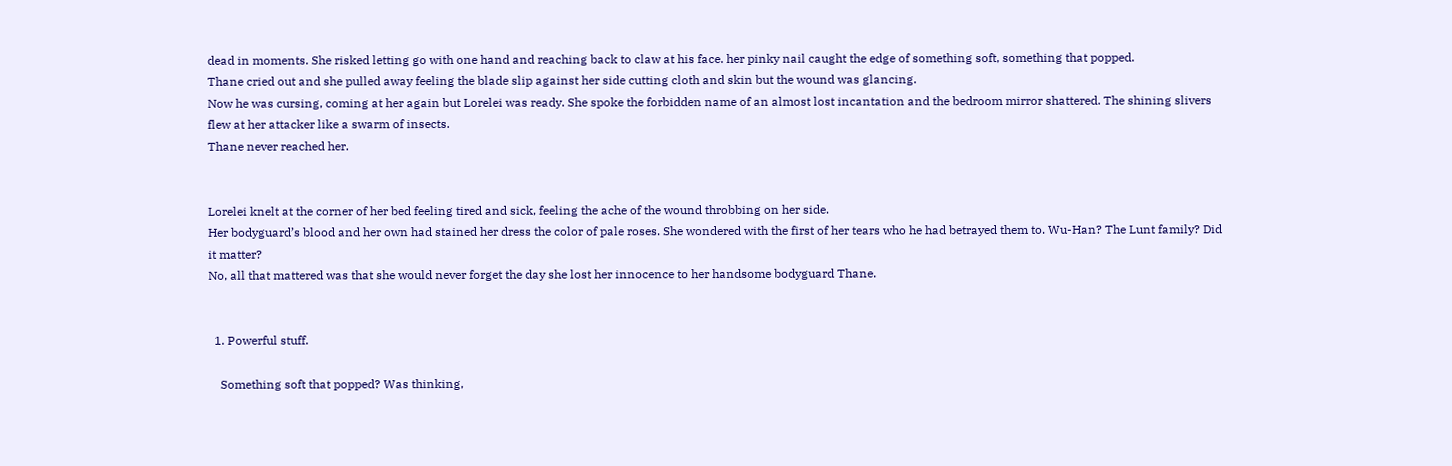dead in moments. She risked letting go with one hand and reaching back to claw at his face. her pinky nail caught the edge of something soft, something that popped.
Thane cried out and she pulled away feeling the blade slip against her side cutting cloth and skin but the wound was glancing.
Now he was cursing, coming at her again but Lorelei was ready. She spoke the forbidden name of an almost lost incantation and the bedroom mirror shattered. The shining slivers flew at her attacker like a swarm of insects.
Thane never reached her.


Lorelei knelt at the corner of her bed feeling tired and sick, feeling the ache of the wound throbbing on her side.
Her bodyguard’s blood and her own had stained her dress the color of pale roses. She wondered with the first of her tears who he had betrayed them to. Wu-Han? The Lunt family? Did it matter?
No, all that mattered was that she would never forget the day she lost her innocence to her handsome bodyguard Thane.


  1. Powerful stuff.

    Something soft that popped? Was thinking,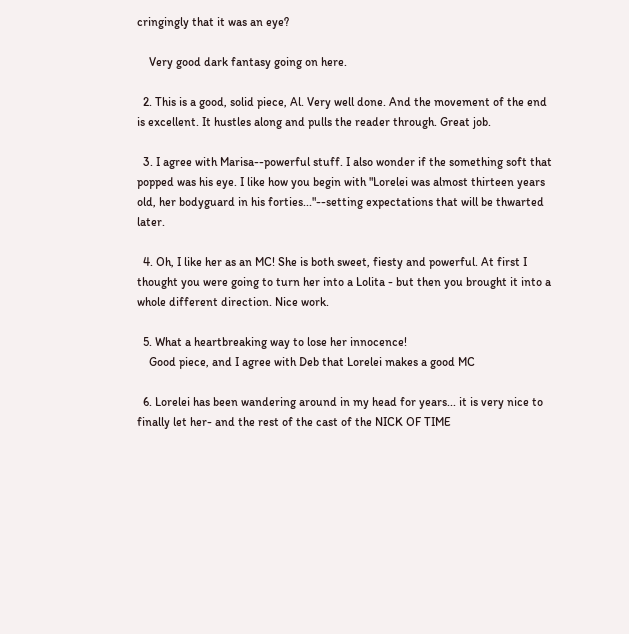cringingly that it was an eye?

    Very good dark fantasy going on here.

  2. This is a good, solid piece, Al. Very well done. And the movement of the end is excellent. It hustles along and pulls the reader through. Great job.

  3. I agree with Marisa--powerful stuff. I also wonder if the something soft that popped was his eye. I like how you begin with "Lorelei was almost thirteen years old, her bodyguard in his forties..."--setting expectations that will be thwarted later.

  4. Oh, I like her as an MC! She is both sweet, fiesty and powerful. At first I thought you were going to turn her into a Lolita - but then you brought it into a whole different direction. Nice work.

  5. What a heartbreaking way to lose her innocence!
    Good piece, and I agree with Deb that Lorelei makes a good MC

  6. Lorelei has been wandering around in my head for years... it is very nice to finally let her- and the rest of the cast of the NICK OF TIME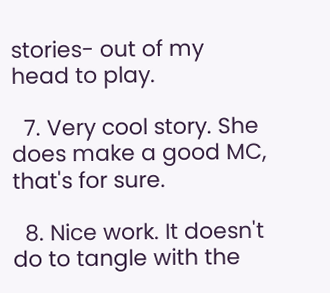stories- out of my head to play.

  7. Very cool story. She does make a good MC, that's for sure.

  8. Nice work. It doesn't do to tangle with the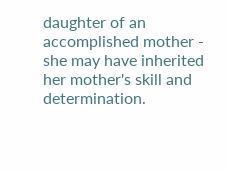daughter of an accomplished mother - she may have inherited her mother's skill and determination.